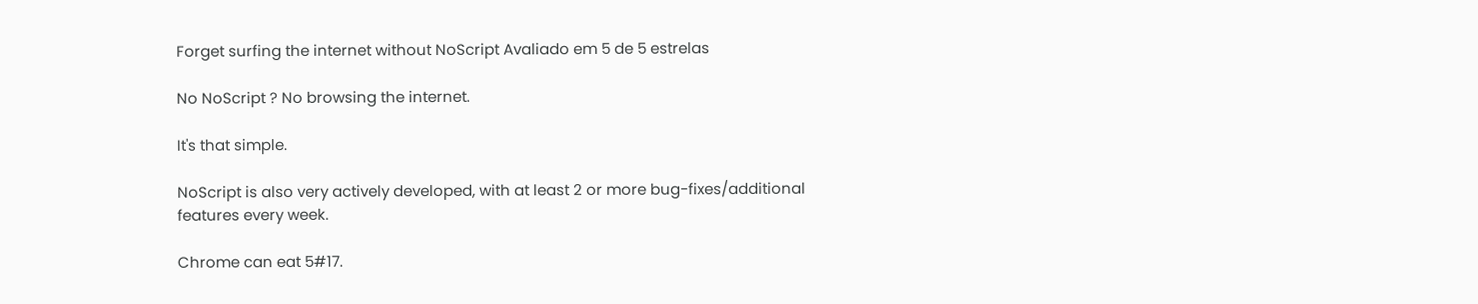Forget surfing the internet without NoScript Avaliado em 5 de 5 estrelas

No NoScript ? No browsing the internet.

It's that simple.

NoScript is also very actively developed, with at least 2 or more bug-fixes/additional features every week.

Chrome can eat 5#17.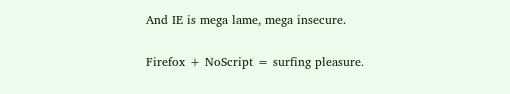And IE is mega lame, mega insecure.

Firefox + NoScript = surfing pleasure.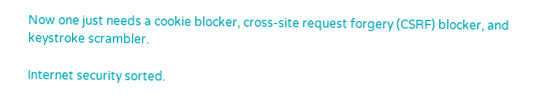Now one just needs a cookie blocker, cross-site request forgery (CSRF) blocker, and keystroke scrambler.

Internet security sorted.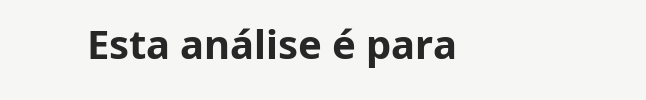Esta análise é para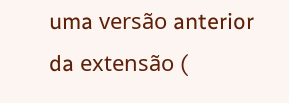uma versão anterior da extensão (